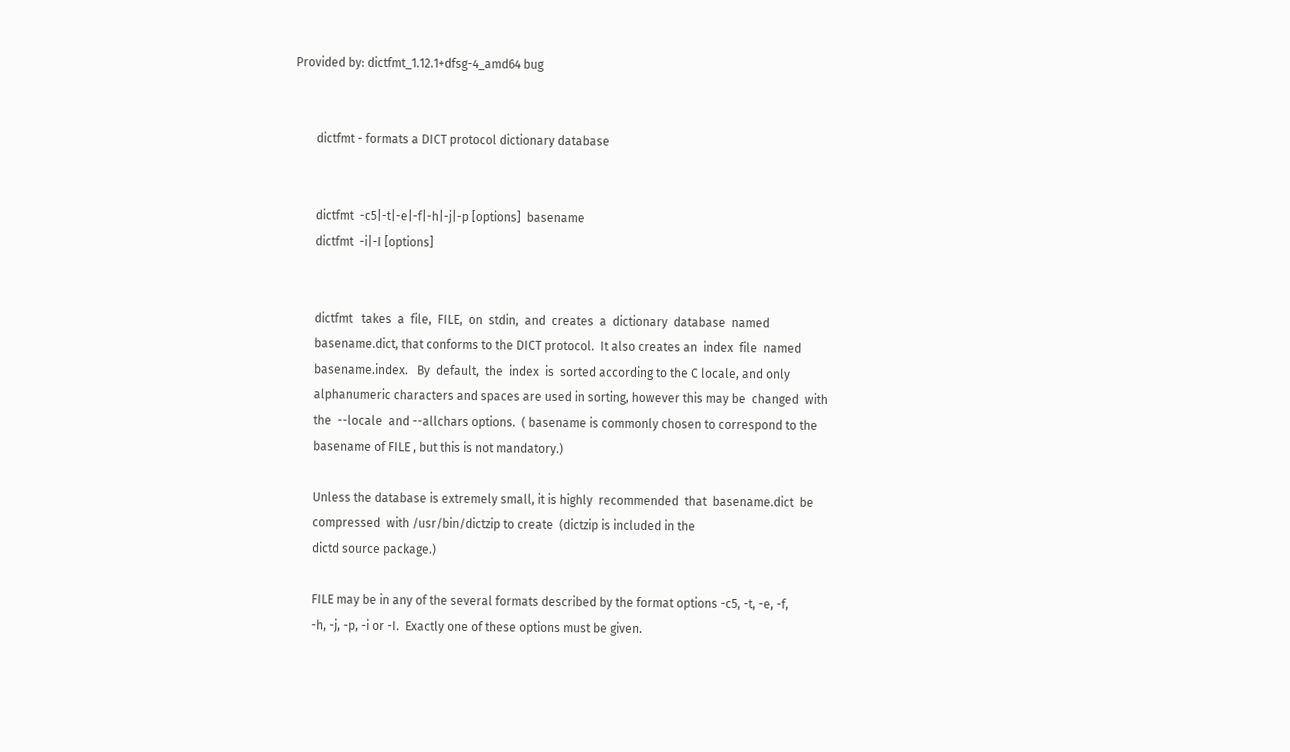Provided by: dictfmt_1.12.1+dfsg-4_amd64 bug


       dictfmt - formats a DICT protocol dictionary database


       dictfmt  -c5|-t|-e|-f|-h|-j|-p [options]  basename
       dictfmt  -i|-I [options]


       dictfmt   takes  a  file,  FILE,  on  stdin,  and  creates  a  dictionary  database  named
       basename.dict, that conforms to the DICT protocol.  It also creates an  index  file  named
       basename.index.   By  default,  the  index  is  sorted according to the C locale, and only
       alphanumeric characters and spaces are used in sorting, however this may be  changed  with
       the  --locale  and --allchars options.  ( basename is commonly chosen to correspond to the
       basename of FILE , but this is not mandatory.)

       Unless the database is extremely small, it is highly  recommended  that  basename.dict  be
       compressed  with /usr/bin/dictzip to create  (dictzip is included in the
       dictd source package.)

       FILE may be in any of the several formats described by the format options -c5, -t, -e, -f,
       -h, -j, -p, -i or -I.  Exactly one of these options must be given.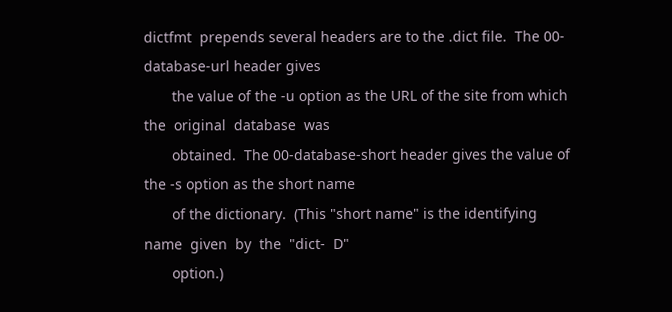dictfmt  prepends several headers are to the .dict file.  The 00-database-url header gives
       the value of the -u option as the URL of the site from which  the  original  database  was
       obtained.  The 00-database-short header gives the value of the -s option as the short name
       of the dictionary.  (This "short name" is the identifying name  given  by  the  "dict-  D"
       option.)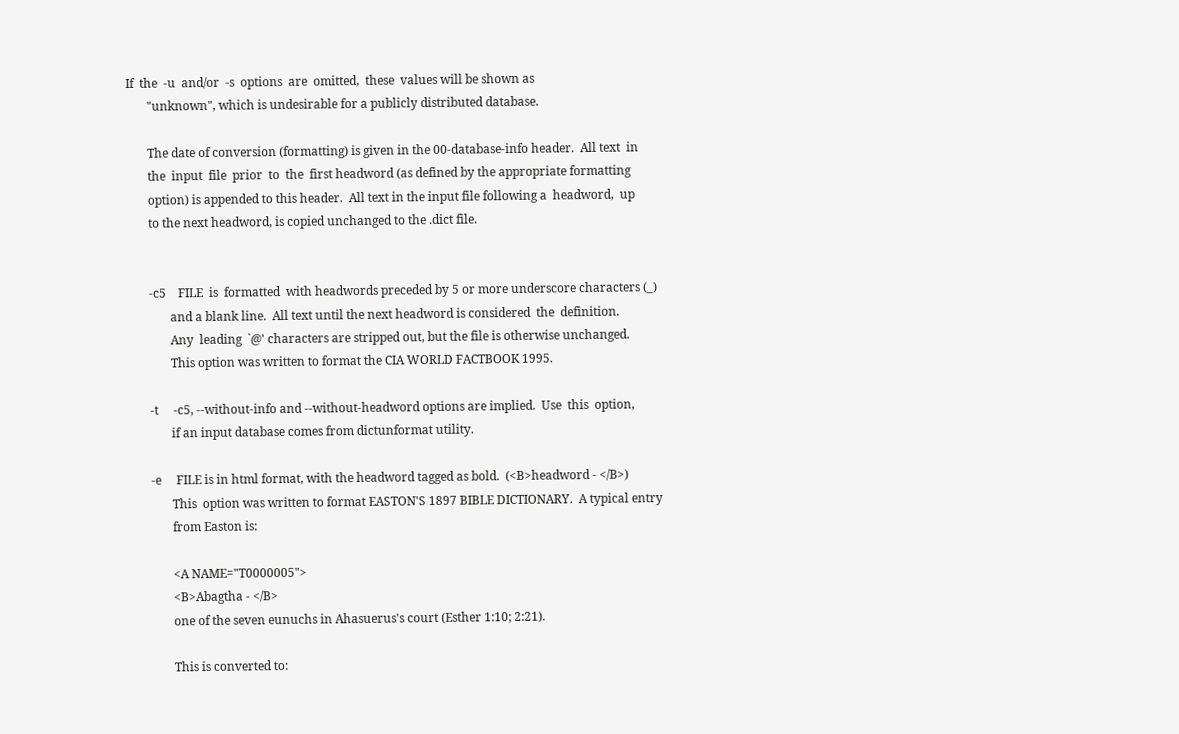If  the  -u  and/or  -s  options  are  omitted,  these  values will be shown as
       "unknown", which is undesirable for a publicly distributed database.

       The date of conversion (formatting) is given in the 00-database-info header.  All text  in
       the  input  file  prior  to  the  first headword (as defined by the appropriate formatting
       option) is appended to this header.  All text in the input file following a  headword,  up
       to the next headword, is copied unchanged to the .dict file.


       -c5    FILE  is  formatted  with headwords preceded by 5 or more underscore characters (_)
              and a blank line.  All text until the next headword is considered  the  definition.
              Any  leading  `@' characters are stripped out, but the file is otherwise unchanged.
              This option was written to format the CIA WORLD FACTBOOK 1995.

       -t     -c5, --without-info and --without-headword options are implied.  Use  this  option,
              if an input database comes from dictunformat utility.

       -e     FILE is in html format, with the headword tagged as bold.  (<B>headword - </B>)
              This  option was written to format EASTON'S 1897 BIBLE DICTIONARY.  A typical entry
              from Easton is:

              <A NAME="T0000005">
              <B>Abagtha - </B>
              one of the seven eunuchs in Ahasuerus's court (Esther 1:10; 2:21).

              This is converted to: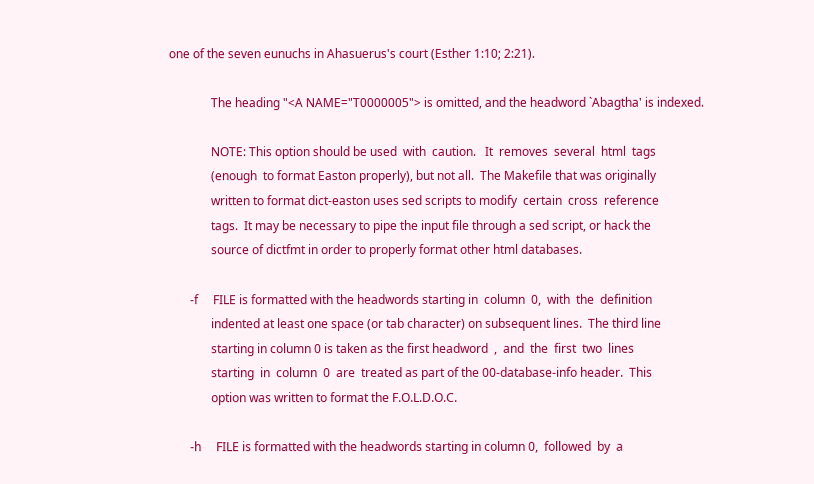one of the seven eunuchs in Ahasuerus's court (Esther 1:10; 2:21).

              The heading "<A NAME="T0000005"> is omitted, and the headword `Abagtha' is indexed.

              NOTE: This option should be used  with  caution.   It  removes  several  html  tags
              (enough  to format Easton properly), but not all.  The Makefile that was originally
              written to format dict-easton uses sed scripts to modify  certain  cross  reference
              tags.  It may be necessary to pipe the input file through a sed script, or hack the
              source of dictfmt in order to properly format other html databases.

       -f     FILE is formatted with the headwords starting in  column  0,  with  the  definition
              indented at least one space (or tab character) on subsequent lines.  The third line
              starting in column 0 is taken as the first headword  ,  and  the  first  two  lines
              starting  in  column  0  are  treated as part of the 00-database-info header.  This
              option was written to format the F.O.L.D.O.C.

       -h     FILE is formatted with the headwords starting in column 0,  followed  by  a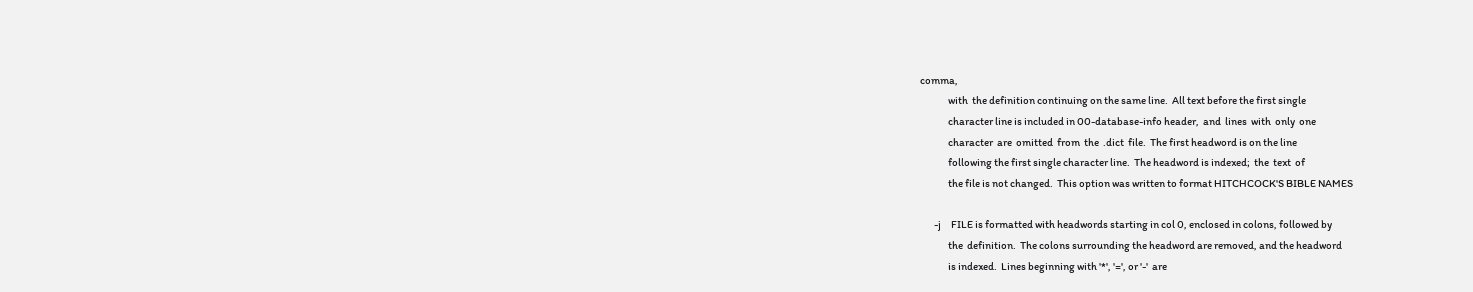comma,
              with  the definition continuing on the same line.  All text before the first single
              character line is included in 00-database-info header,  and  lines  with  only  one
              character  are  omitted  from  the  .dict  file.  The first headword is on the line
              following the first single character line.  The headword is indexed;  the  text  of
              the file is not changed.  This option was written to format HITCHCOCK'S BIBLE NAMES

       -j     FILE is formatted with headwords starting in col 0, enclosed in colons, followed by
              the  definition.  The colons surrounding the headword are removed, and the headword
              is indexed.  Lines beginning with '*', '=', or '-'  are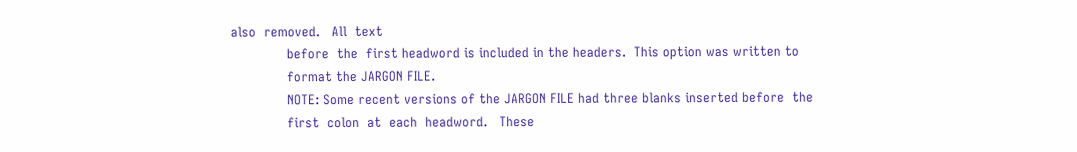also  removed.   All  text
              before  the  first headword is included in the headers.  This option was written to
              format the JARGON FILE.
              NOTE: Some recent versions of the JARGON FILE had three blanks inserted before  the
              first  colon  at  each  headword.   These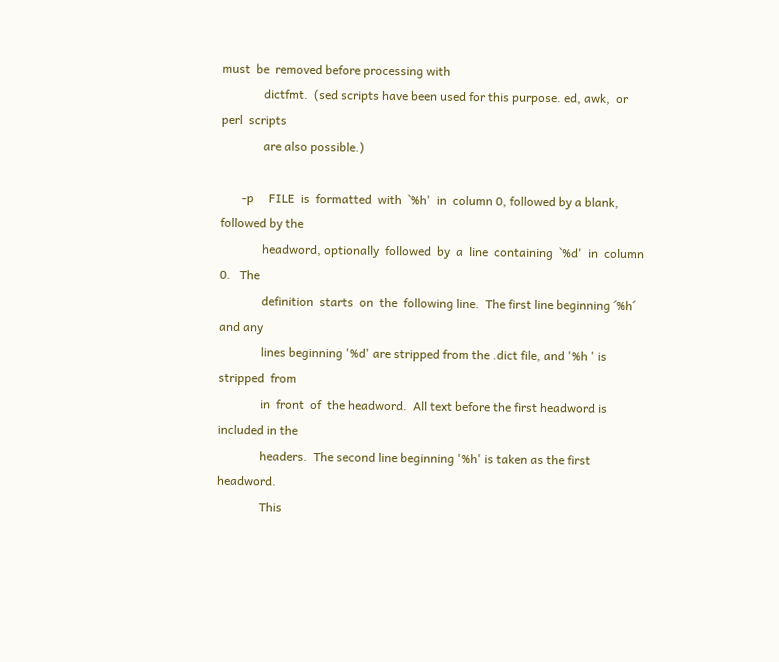must  be  removed before processing with
              dictfmt.  (sed scripts have been used for this purpose. ed, awk,  or  perl  scripts
              are also possible.)

       -p     FILE  is  formatted  with  `%h'  in  column 0, followed by a blank, followed by the
              headword, optionally  followed  by  a  line  containing  `%d'  in  column  0.   The
              definition  starts  on  the  following line.  The first line beginning ´%h´ and any
              lines beginning '%d' are stripped from the .dict file, and '%h ' is  stripped  from
              in  front  of  the headword.  All text before the first headword is included in the
              headers.  The second line beginning '%h' is taken as the first headword.
              This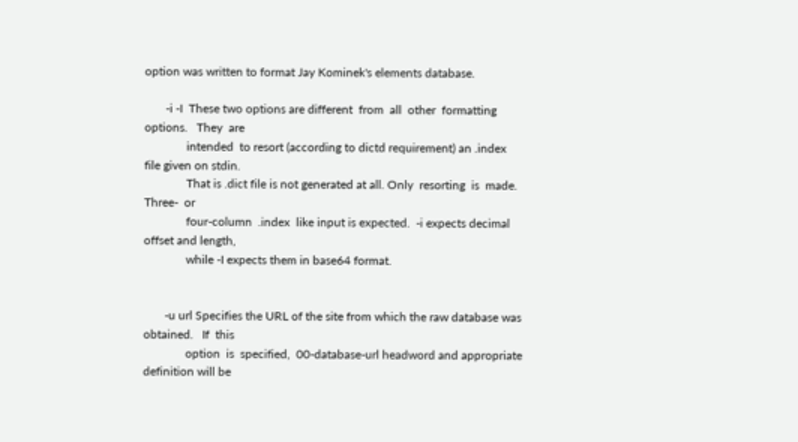option was written to format Jay Kominek's elements database.

       -i -I  These two options are different  from  all  other  formatting  options.   They  are
              intended  to resort (according to dictd requirement) an .index file given on stdin.
              That is .dict file is not generated at all. Only  resorting  is  made.   Three-  or
              four-column  .index  like input is expected.  -i expects decimal offset and length,
              while -I expects them in base64 format.


       -u url Specifies the URL of the site from which the raw database was  obtained.   If  this
              option  is  specified,  00-database-url headword and appropriate definition will be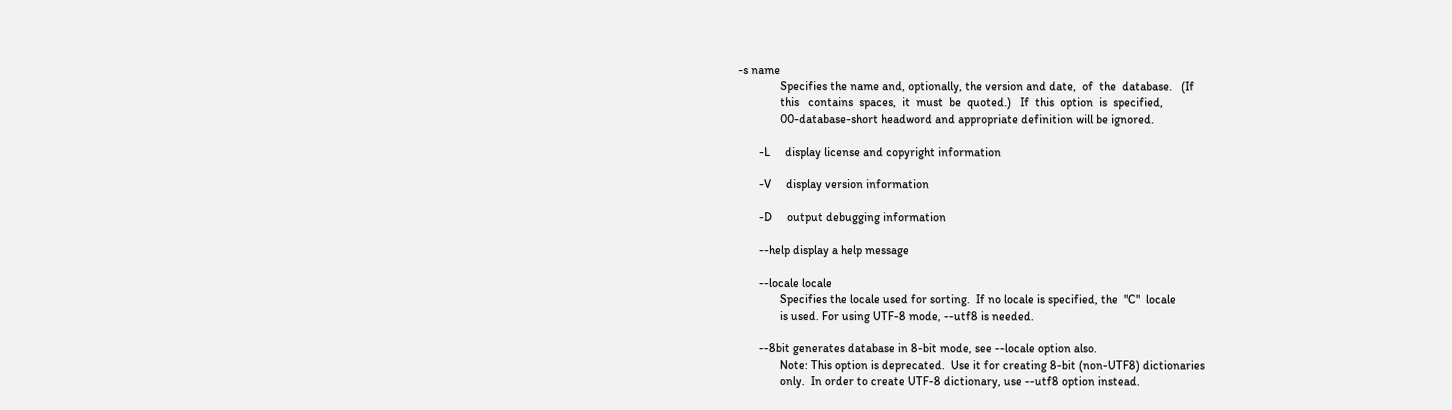-s name
              Specifies the name and, optionally, the version and date,  of  the  database.   (If
              this   contains  spaces,  it  must  be  quoted.)   If  this  option  is  specified,
              00-database-short headword and appropriate definition will be ignored.

       -L     display license and copyright information

       -V     display version information

       -D     output debugging information

       --help display a help message

       --locale locale
              Specifies the locale used for sorting.  If no locale is specified, the  "C"  locale
              is used. For using UTF-8 mode, --utf8 is needed.

       --8bit generates database in 8-bit mode, see --locale option also.
              Note: This option is deprecated.  Use it for creating 8-bit (non-UTF8) dictionaries
              only.  In order to create UTF-8 dictionary, use --utf8 option instead.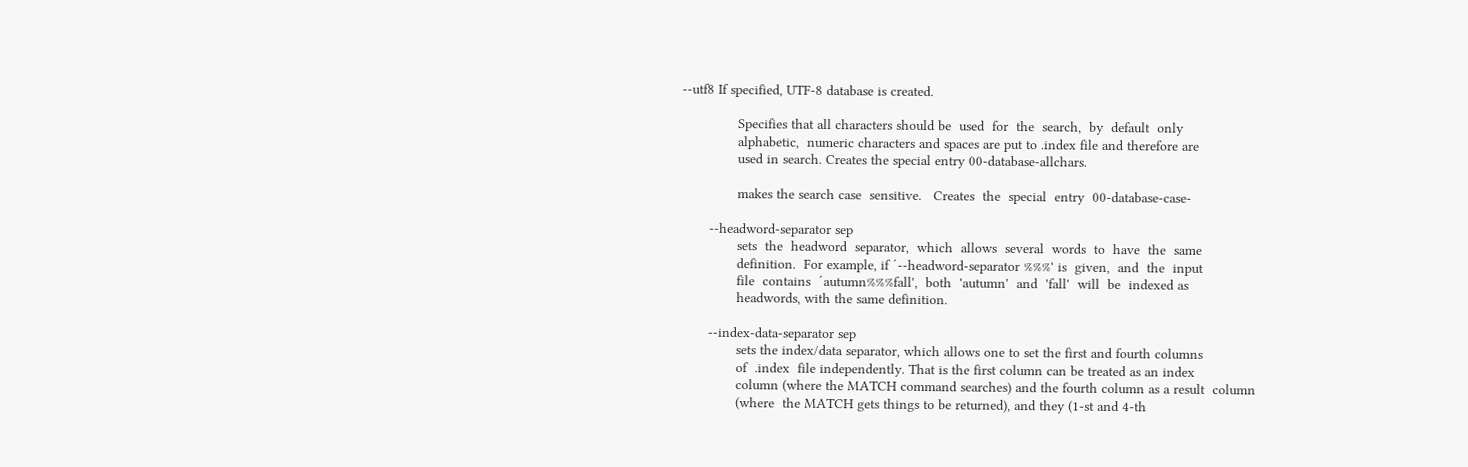--utf8 If specified, UTF-8 database is created.

              Specifies that all characters should be  used  for  the  search,  by  default  only
              alphabetic,  numeric characters and spaces are put to .index file and therefore are
              used in search. Creates the special entry 00-database-allchars.

              makes the search case  sensitive.   Creates  the  special  entry  00-database-case-

       --headword-separator sep
              sets  the  headword  separator,  which  allows  several  words  to  have  the  same
              definition.  For example, if ´--headword-separator %%%' is  given,  and  the  input
              file  contains  ´autumn%%%fall',  both  'autumn'  and  'fall'  will  be  indexed as
              headwords, with the same definition.

       --index-data-separator sep
              sets the index/data separator, which allows one to set the first and fourth columns
              of  .index  file independently. That is the first column can be treated as an index
              column (where the MATCH command searches) and the fourth column as a result  column
              (where  the MATCH gets things to be returned), and they (1-st and 4-th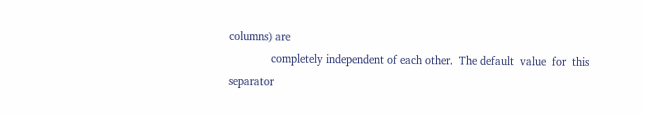columns) are
              completely independent of each other.  The default  value  for  this  separator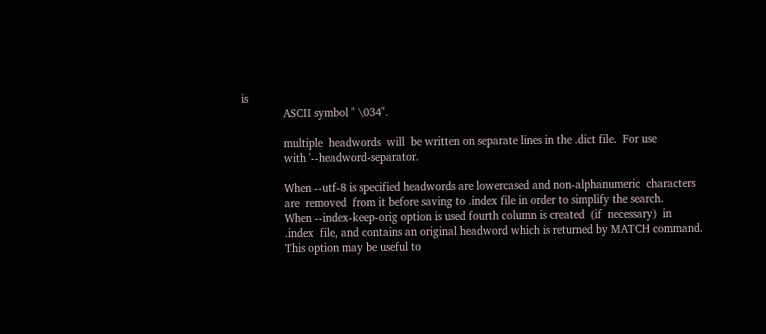is
              ASCII symbol " \034".

              multiple  headwords  will  be written on separate lines in the .dict file.  For use
              with '--headword-separator.

              When --utf-8 is specified headwords are lowercased and non-alphanumeric  characters
              are  removed  from it before saving to .index file in order to simplify the search.
              When --index-keep-orig option is used fourth column is created  (if  necessary)  in
              .index  file, and contains an original headword which is returned by MATCH command.
              This option may be useful to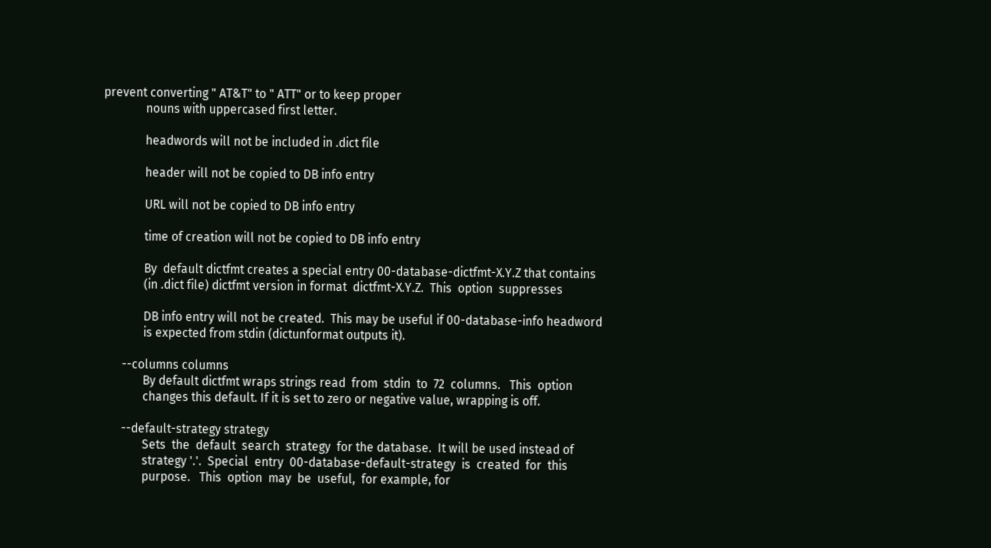prevent converting " AT&T" to " ATT" or to keep proper
              nouns with uppercased first letter.

              headwords will not be included in .dict file

              header will not be copied to DB info entry

              URL will not be copied to DB info entry

              time of creation will not be copied to DB info entry

              By  default dictfmt creates a special entry 00-database-dictfmt-X.Y.Z that contains
              (in .dict file) dictfmt version in format  dictfmt-X.Y.Z.  This  option  suppresses

              DB info entry will not be created.  This may be useful if 00-database-info headword
              is expected from stdin (dictunformat outputs it).

       --columns columns
              By default dictfmt wraps strings read  from  stdin  to  72  columns.   This  option
              changes this default. If it is set to zero or negative value, wrapping is off.

       --default-strategy strategy
              Sets  the  default  search  strategy  for the database.  It will be used instead of
              strategy '.'.  Special  entry  00-database-default-strategy  is  created  for  this
              purpose.   This  option  may  be  useful,  for example, for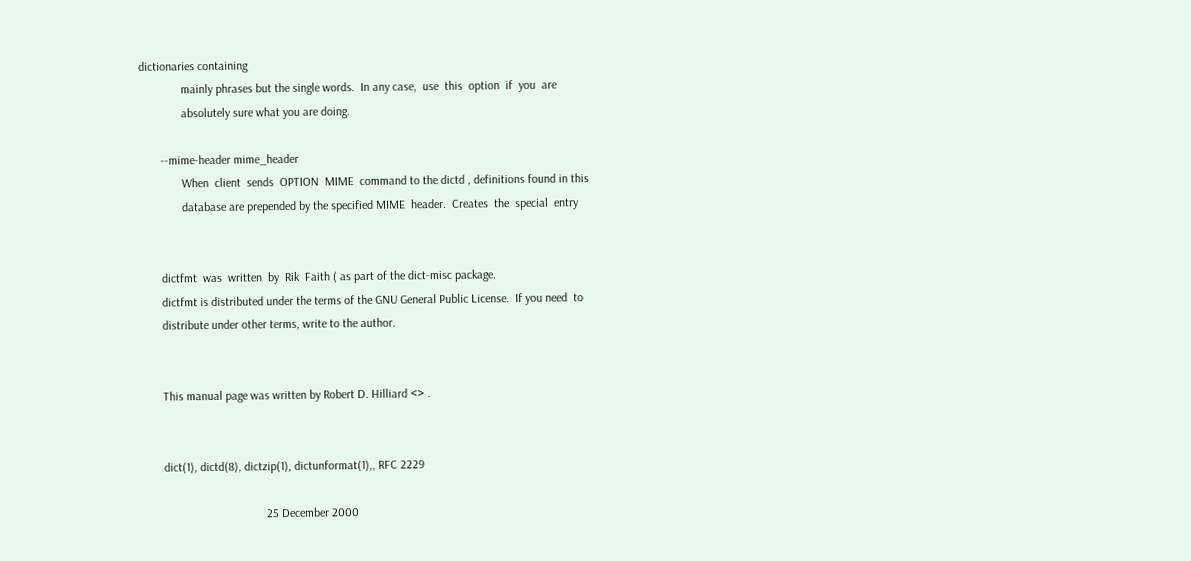dictionaries containing
              mainly phrases but the single words.  In any case,  use  this  option  if  you  are
              absolutely sure what you are doing.

       --mime-header mime_header
              When  client  sends  OPTION  MIME  command to the dictd , definitions found in this
              database are prepended by the specified MIME  header.  Creates  the  special  entry


       dictfmt  was  written  by  Rik  Faith ( as part of the dict-misc package.
       dictfmt is distributed under the terms of the GNU General Public License.  If you need  to
       distribute under other terms, write to the author.


       This manual page was written by Robert D. Hilliard <> .


       dict(1), dictd(8), dictzip(1), dictunformat(1),, RFC 2229

                                         25 December 2000